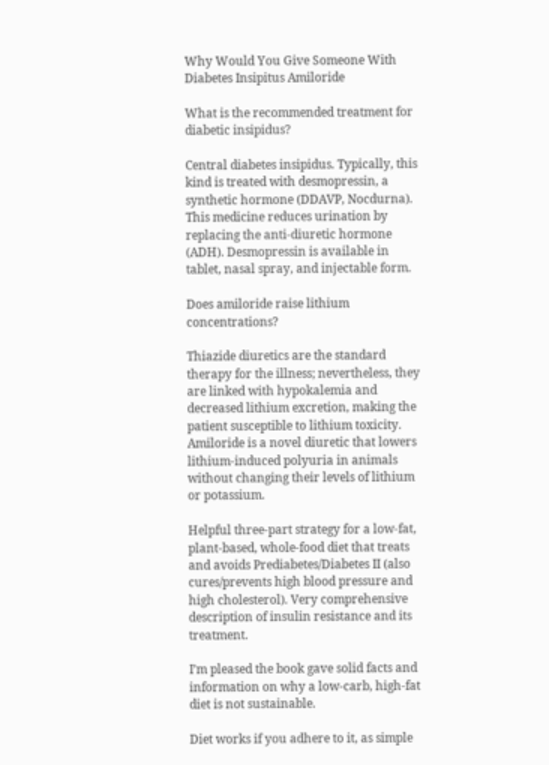Why Would You Give Someone With Diabetes Insipitus Amiloride

What is the recommended treatment for diabetic insipidus?

Central diabetes insipidus. Typically, this kind is treated with desmopressin, a synthetic hormone (DDAVP, Nocdurna). This medicine reduces urination by replacing the anti-diuretic hormone (ADH). Desmopressin is available in tablet, nasal spray, and injectable form.

Does amiloride raise lithium concentrations?

Thiazide diuretics are the standard therapy for the illness; nevertheless, they are linked with hypokalemia and decreased lithium excretion, making the patient susceptible to lithium toxicity. Amiloride is a novel diuretic that lowers lithium-induced polyuria in animals without changing their levels of lithium or potassium.

Helpful three-part strategy for a low-fat, plant-based, whole-food diet that treats and avoids Prediabetes/Diabetes II (also cures/prevents high blood pressure and high cholesterol). Very comprehensive description of insulin resistance and its treatment.

I’m pleased the book gave solid facts and information on why a low-carb, high-fat diet is not sustainable.

Diet works if you adhere to it, as simple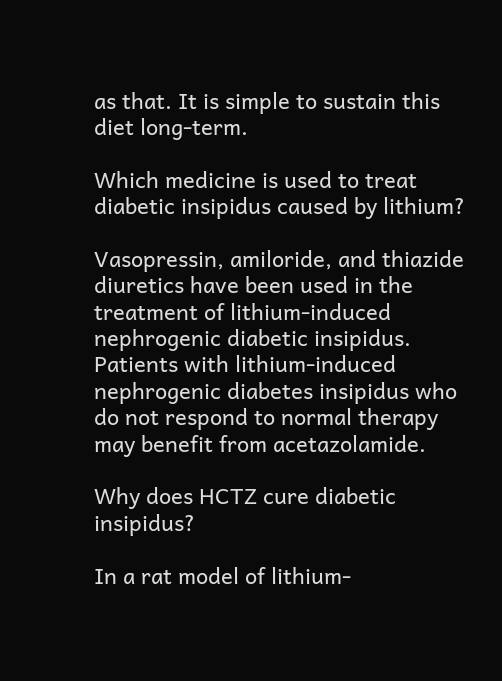as that. It is simple to sustain this diet long-term.

Which medicine is used to treat diabetic insipidus caused by lithium?

Vasopressin, amiloride, and thiazide diuretics have been used in the treatment of lithium-induced nephrogenic diabetic insipidus. Patients with lithium-induced nephrogenic diabetes insipidus who do not respond to normal therapy may benefit from acetazolamide.

Why does HCTZ cure diabetic insipidus?

In a rat model of lithium-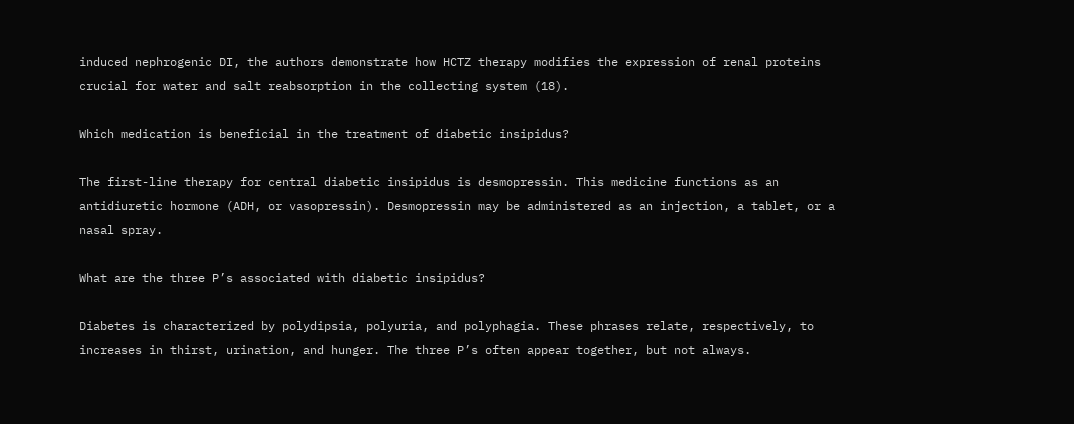induced nephrogenic DI, the authors demonstrate how HCTZ therapy modifies the expression of renal proteins crucial for water and salt reabsorption in the collecting system (18).

Which medication is beneficial in the treatment of diabetic insipidus?

The first-line therapy for central diabetic insipidus is desmopressin. This medicine functions as an antidiuretic hormone (ADH, or vasopressin). Desmopressin may be administered as an injection, a tablet, or a nasal spray.

What are the three P’s associated with diabetic insipidus?

Diabetes is characterized by polydipsia, polyuria, and polyphagia. These phrases relate, respectively, to increases in thirst, urination, and hunger. The three P’s often appear together, but not always.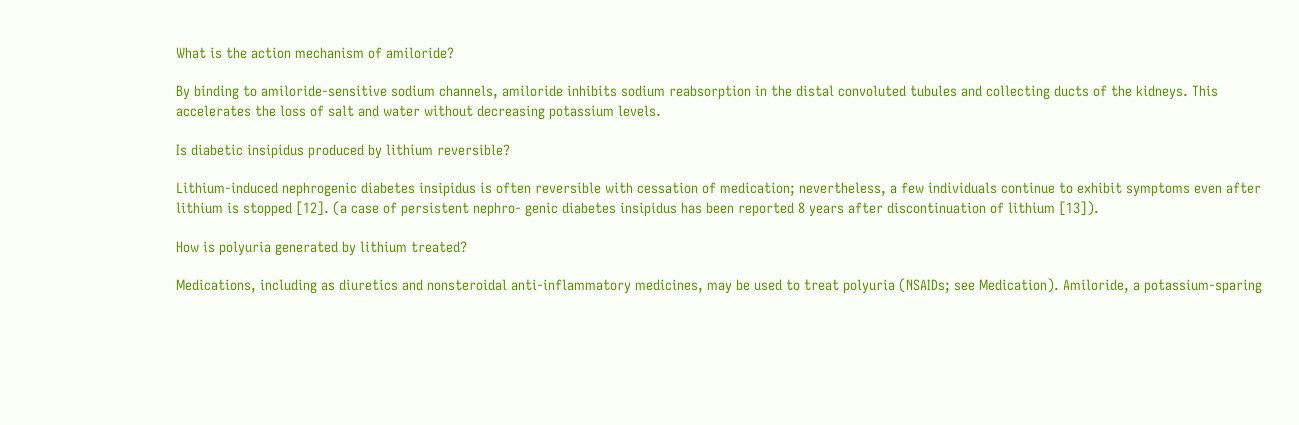What is the action mechanism of amiloride?

By binding to amiloride-sensitive sodium channels, amiloride inhibits sodium reabsorption in the distal convoluted tubules and collecting ducts of the kidneys. This accelerates the loss of salt and water without decreasing potassium levels.

Is diabetic insipidus produced by lithium reversible?

Lithium-induced nephrogenic diabetes insipidus is often reversible with cessation of medication; nevertheless, a few individuals continue to exhibit symptoms even after lithium is stopped [12]. (a case of persistent nephro- genic diabetes insipidus has been reported 8 years after discontinuation of lithium [13]).

How is polyuria generated by lithium treated?

Medications, including as diuretics and nonsteroidal anti-inflammatory medicines, may be used to treat polyuria (NSAIDs; see Medication). Amiloride, a potassium-sparing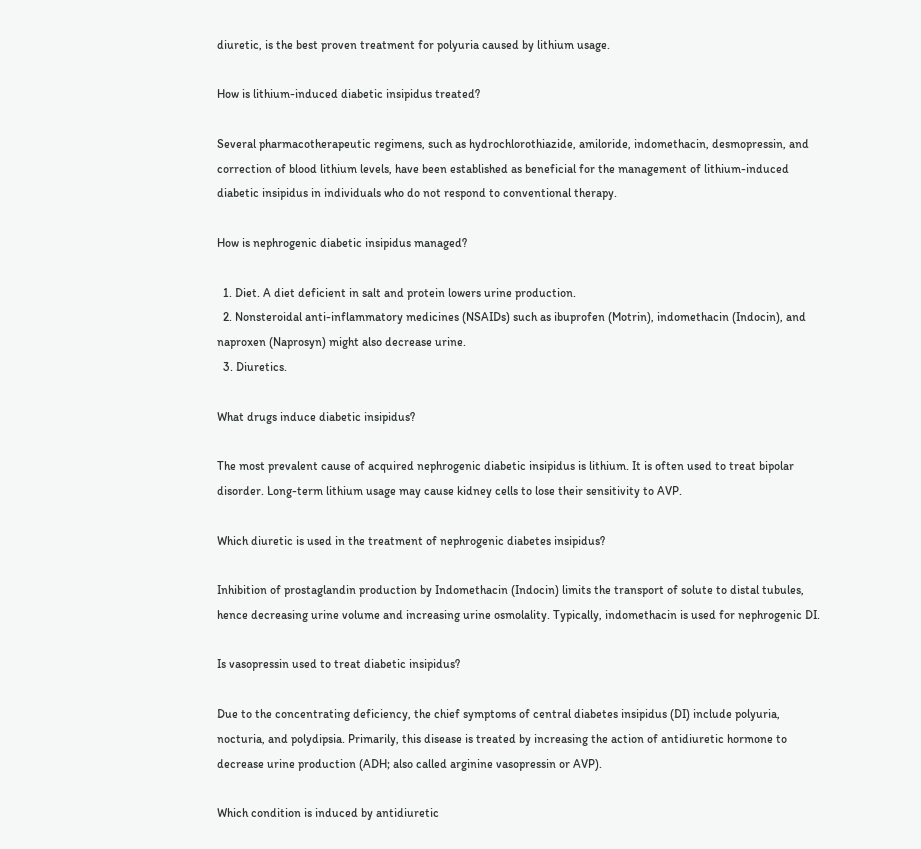diuretic, is the best proven treatment for polyuria caused by lithium usage.

How is lithium-induced diabetic insipidus treated?

Several pharmacotherapeutic regimens, such as hydrochlorothiazide, amiloride, indomethacin, desmopressin, and correction of blood lithium levels, have been established as beneficial for the management of lithium-induced diabetic insipidus in individuals who do not respond to conventional therapy.

How is nephrogenic diabetic insipidus managed?

  1. Diet. A diet deficient in salt and protein lowers urine production.
  2. Nonsteroidal anti-inflammatory medicines (NSAIDs) such as ibuprofen (Motrin), indomethacin (Indocin), and naproxen (Naprosyn) might also decrease urine.
  3. Diuretics.

What drugs induce diabetic insipidus?

The most prevalent cause of acquired nephrogenic diabetic insipidus is lithium. It is often used to treat bipolar disorder. Long-term lithium usage may cause kidney cells to lose their sensitivity to AVP.

Which diuretic is used in the treatment of nephrogenic diabetes insipidus?

Inhibition of prostaglandin production by Indomethacin (Indocin) limits the transport of solute to distal tubules, hence decreasing urine volume and increasing urine osmolality. Typically, indomethacin is used for nephrogenic DI.

Is vasopressin used to treat diabetic insipidus?

Due to the concentrating deficiency, the chief symptoms of central diabetes insipidus (DI) include polyuria, nocturia, and polydipsia. Primarily, this disease is treated by increasing the action of antidiuretic hormone to decrease urine production (ADH; also called arginine vasopressin or AVP).

Which condition is induced by antidiuretic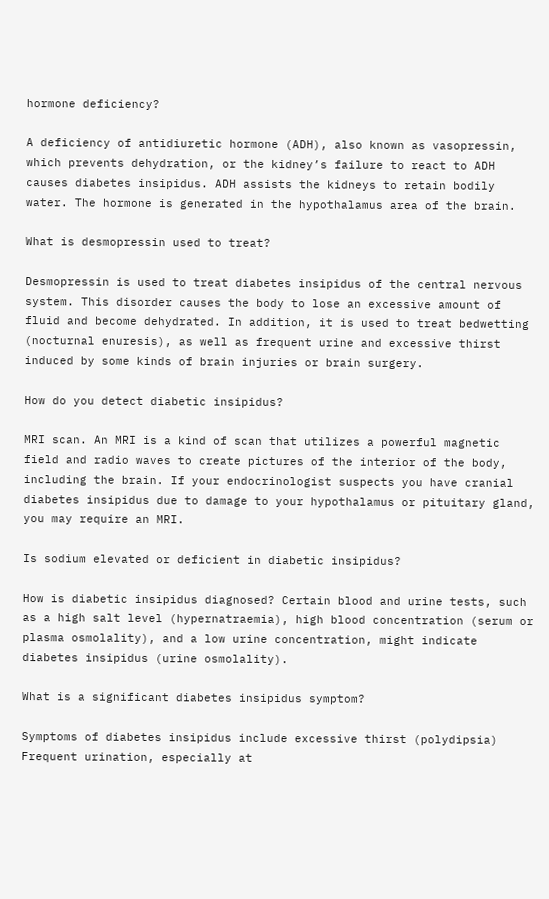hormone deficiency?

A deficiency of antidiuretic hormone (ADH), also known as vasopressin, which prevents dehydration, or the kidney’s failure to react to ADH causes diabetes insipidus. ADH assists the kidneys to retain bodily water. The hormone is generated in the hypothalamus area of the brain.

What is desmopressin used to treat?

Desmopressin is used to treat diabetes insipidus of the central nervous system. This disorder causes the body to lose an excessive amount of fluid and become dehydrated. In addition, it is used to treat bedwetting (nocturnal enuresis), as well as frequent urine and excessive thirst induced by some kinds of brain injuries or brain surgery.

How do you detect diabetic insipidus?

MRI scan. An MRI is a kind of scan that utilizes a powerful magnetic field and radio waves to create pictures of the interior of the body, including the brain. If your endocrinologist suspects you have cranial diabetes insipidus due to damage to your hypothalamus or pituitary gland, you may require an MRI.

Is sodium elevated or deficient in diabetic insipidus?

How is diabetic insipidus diagnosed? Certain blood and urine tests, such as a high salt level (hypernatraemia), high blood concentration (serum or plasma osmolality), and a low urine concentration, might indicate diabetes insipidus (urine osmolality).

What is a significant diabetes insipidus symptom?

Symptoms of diabetes insipidus include excessive thirst (polydipsia) Frequent urination, especially at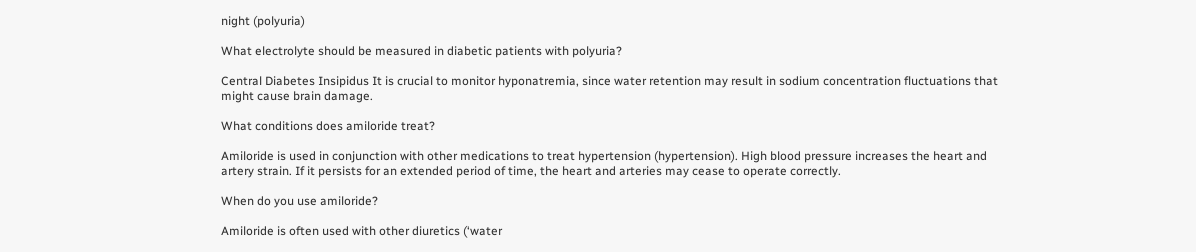night (polyuria)

What electrolyte should be measured in diabetic patients with polyuria?

Central Diabetes Insipidus It is crucial to monitor hyponatremia, since water retention may result in sodium concentration fluctuations that might cause brain damage.

What conditions does amiloride treat?

Amiloride is used in conjunction with other medications to treat hypertension (hypertension). High blood pressure increases the heart and artery strain. If it persists for an extended period of time, the heart and arteries may cease to operate correctly.

When do you use amiloride?

Amiloride is often used with other diuretics (‘water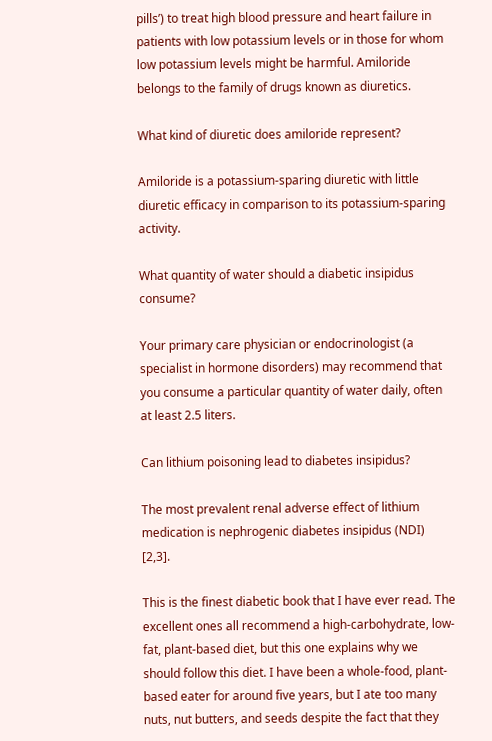pills’) to treat high blood pressure and heart failure in patients with low potassium levels or in those for whom low potassium levels might be harmful. Amiloride belongs to the family of drugs known as diuretics.

What kind of diuretic does amiloride represent?

Amiloride is a potassium-sparing diuretic with little diuretic efficacy in comparison to its potassium-sparing activity.

What quantity of water should a diabetic insipidus consume?

Your primary care physician or endocrinologist (a specialist in hormone disorders) may recommend that you consume a particular quantity of water daily, often at least 2.5 liters.

Can lithium poisoning lead to diabetes insipidus?

The most prevalent renal adverse effect of lithium medication is nephrogenic diabetes insipidus (NDI) [2,3].

This is the finest diabetic book that I have ever read. The excellent ones all recommend a high-carbohydrate, low-fat, plant-based diet, but this one explains why we should follow this diet. I have been a whole-food, plant-based eater for around five years, but I ate too many nuts, nut butters, and seeds despite the fact that they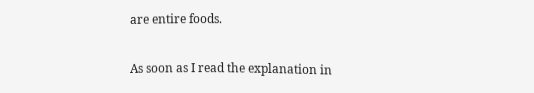are entire foods.

As soon as I read the explanation in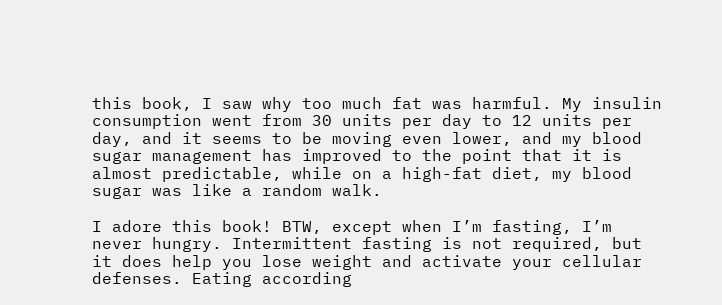this book, I saw why too much fat was harmful. My insulin consumption went from 30 units per day to 12 units per day, and it seems to be moving even lower, and my blood sugar management has improved to the point that it is almost predictable, while on a high-fat diet, my blood sugar was like a random walk.

I adore this book! BTW, except when I’m fasting, I’m never hungry. Intermittent fasting is not required, but it does help you lose weight and activate your cellular defenses. Eating according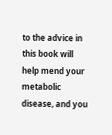to the advice in this book will help mend your metabolic disease, and you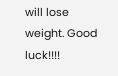will lose weight. Good luck!!!!